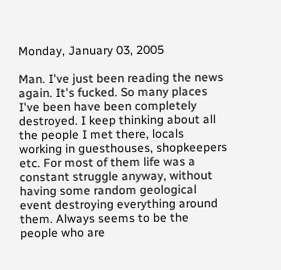Monday, January 03, 2005

Man. I've just been reading the news again. It's fucked. So many places I've been have been completely destroyed. I keep thinking about all the people I met there, locals working in guesthouses, shopkeepers etc. For most of them life was a constant struggle anyway, without having some random geological event destroying everything around them. Always seems to be the people who are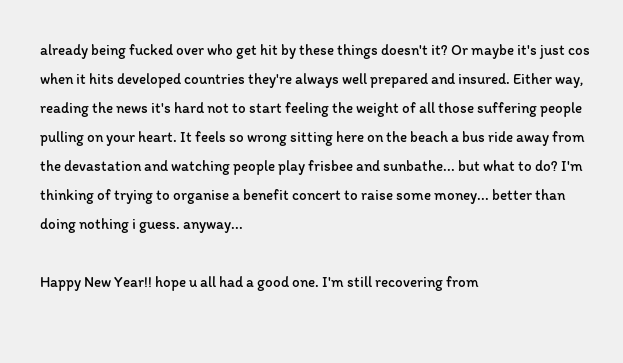already being fucked over who get hit by these things doesn't it? Or maybe it's just cos when it hits developed countries they're always well prepared and insured. Either way, reading the news it's hard not to start feeling the weight of all those suffering people pulling on your heart. It feels so wrong sitting here on the beach a bus ride away from the devastation and watching people play frisbee and sunbathe... but what to do? I'm thinking of trying to organise a benefit concert to raise some money... better than doing nothing i guess. anyway...

Happy New Year!! hope u all had a good one. I'm still recovering from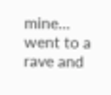mine... went to a rave and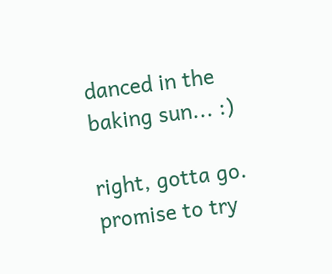danced in the baking sun... :)

right, gotta go. promise to try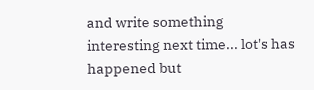and write something interesting next time... lot's has happened but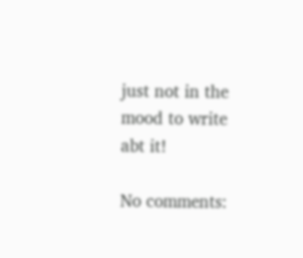just not in the mood to write abt it!

No comments: